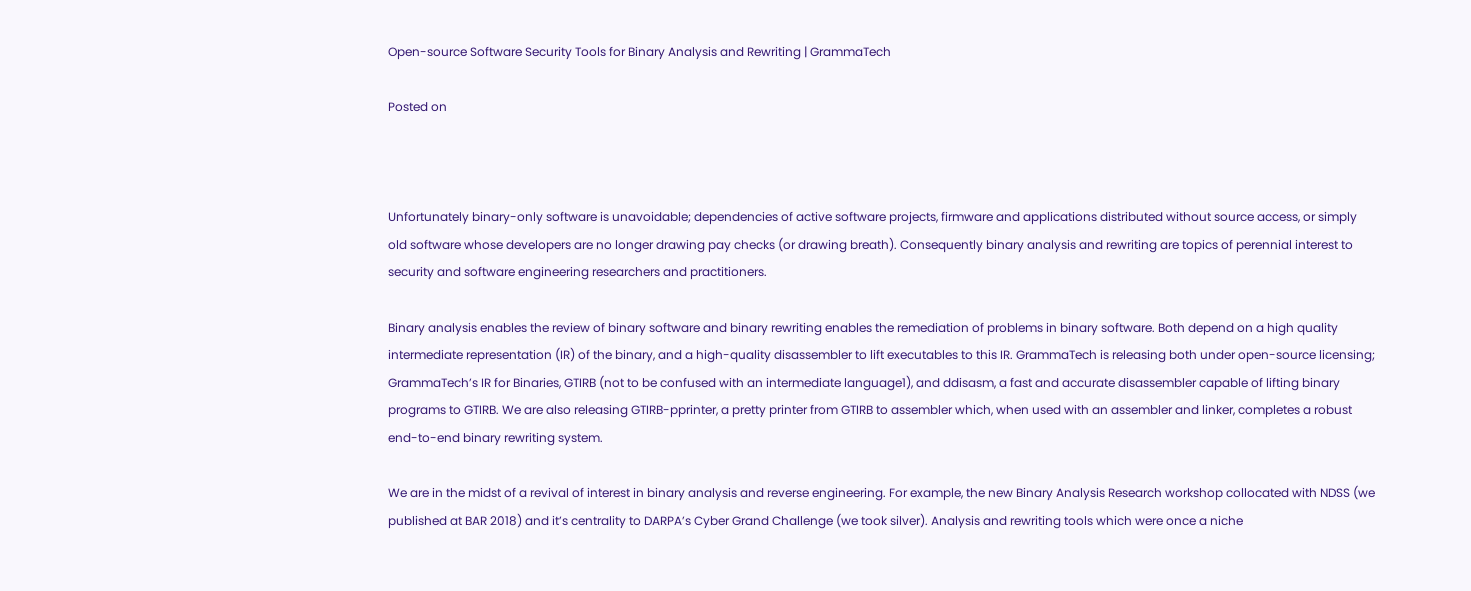Open-source Software Security Tools for Binary Analysis and Rewriting | GrammaTech

Posted on



Unfortunately binary-only software is unavoidable; dependencies of active software projects, firmware and applications distributed without source access, or simply old software whose developers are no longer drawing pay checks (or drawing breath). Consequently binary analysis and rewriting are topics of perennial interest to security and software engineering researchers and practitioners.

Binary analysis enables the review of binary software and binary rewriting enables the remediation of problems in binary software. Both depend on a high quality intermediate representation (IR) of the binary, and a high-quality disassembler to lift executables to this IR. GrammaTech is releasing both under open-source licensing; GrammaTech’s IR for Binaries, GTIRB (not to be confused with an intermediate language1), and ddisasm, a fast and accurate disassembler capable of lifting binary programs to GTIRB. We are also releasing GTIRB-pprinter, a pretty printer from GTIRB to assembler which, when used with an assembler and linker, completes a robust end-to-end binary rewriting system.

We are in the midst of a revival of interest in binary analysis and reverse engineering. For example, the new Binary Analysis Research workshop collocated with NDSS (we published at BAR 2018) and it’s centrality to DARPA’s Cyber Grand Challenge (we took silver). Analysis and rewriting tools which were once a niche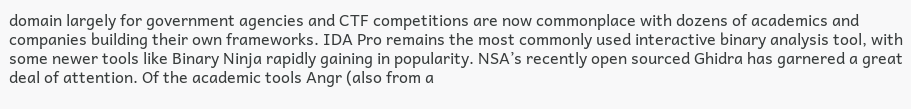domain largely for government agencies and CTF competitions are now commonplace with dozens of academics and companies building their own frameworks. IDA Pro remains the most commonly used interactive binary analysis tool, with some newer tools like Binary Ninja rapidly gaining in popularity. NSA’s recently open sourced Ghidra has garnered a great deal of attention. Of the academic tools Angr (also from a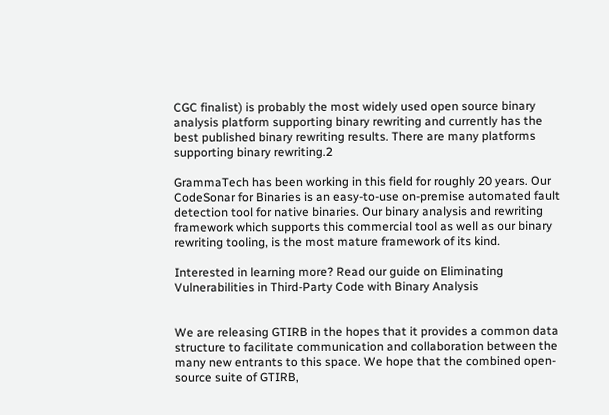CGC finalist) is probably the most widely used open source binary analysis platform supporting binary rewriting and currently has the best published binary rewriting results. There are many platforms supporting binary rewriting.2

GrammaTech has been working in this field for roughly 20 years. Our CodeSonar for Binaries is an easy-to-use on-premise automated fault detection tool for native binaries. Our binary analysis and rewriting framework which supports this commercial tool as well as our binary rewriting tooling, is the most mature framework of its kind.

Interested in learning more? Read our guide on Eliminating Vulnerabilities in Third-Party Code with Binary Analysis


We are releasing GTIRB in the hopes that it provides a common data structure to facilitate communication and collaboration between the many new entrants to this space. We hope that the combined open-source suite of GTIRB,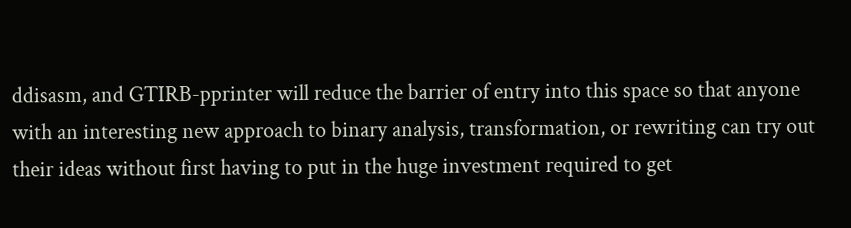ddisasm, and GTIRB-pprinter will reduce the barrier of entry into this space so that anyone with an interesting new approach to binary analysis, transformation, or rewriting can try out their ideas without first having to put in the huge investment required to get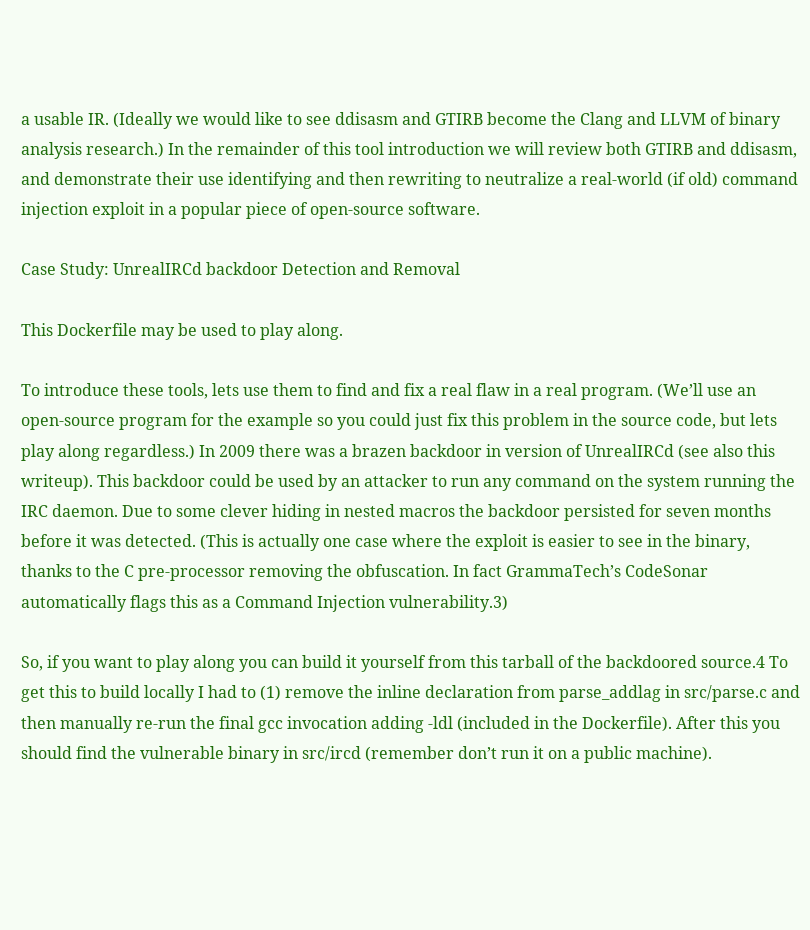a usable IR. (Ideally we would like to see ddisasm and GTIRB become the Clang and LLVM of binary analysis research.) In the remainder of this tool introduction we will review both GTIRB and ddisasm, and demonstrate their use identifying and then rewriting to neutralize a real-world (if old) command injection exploit in a popular piece of open-source software.

Case Study: UnrealIRCd backdoor Detection and Removal

This Dockerfile may be used to play along.

To introduce these tools, lets use them to find and fix a real flaw in a real program. (We’ll use an open-source program for the example so you could just fix this problem in the source code, but lets play along regardless.) In 2009 there was a brazen backdoor in version of UnrealIRCd (see also this writeup). This backdoor could be used by an attacker to run any command on the system running the IRC daemon. Due to some clever hiding in nested macros the backdoor persisted for seven months before it was detected. (This is actually one case where the exploit is easier to see in the binary, thanks to the C pre-processor removing the obfuscation. In fact GrammaTech’s CodeSonar automatically flags this as a Command Injection vulnerability.3)

So, if you want to play along you can build it yourself from this tarball of the backdoored source.4 To get this to build locally I had to (1) remove the inline declaration from parse_addlag in src/parse.c and then manually re-run the final gcc invocation adding -ldl (included in the Dockerfile). After this you should find the vulnerable binary in src/ircd (remember don’t run it on a public machine).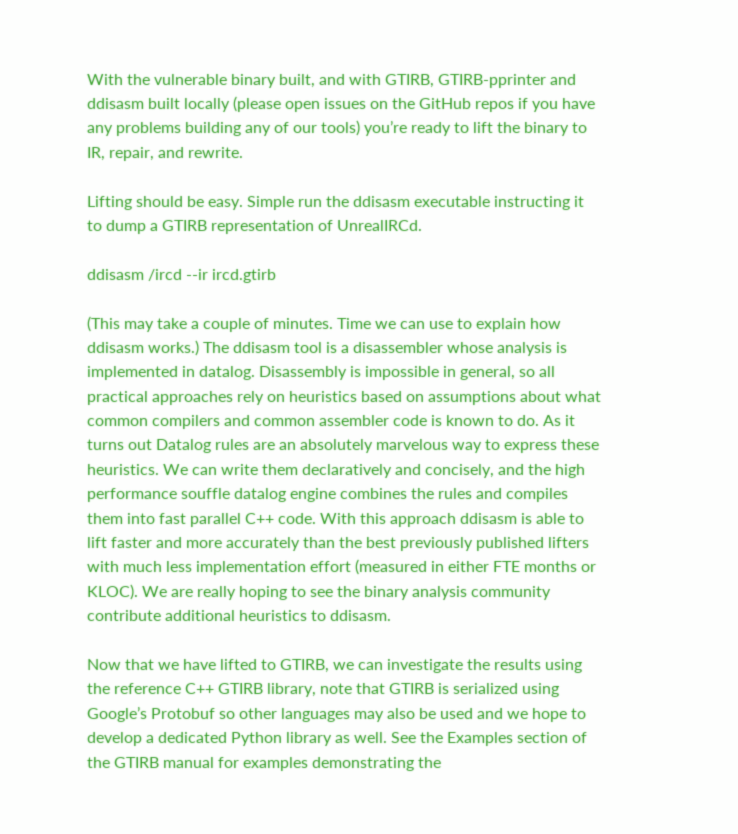With the vulnerable binary built, and with GTIRB, GTIRB-pprinter and ddisasm built locally (please open issues on the GitHub repos if you have any problems building any of our tools) you’re ready to lift the binary to IR, repair, and rewrite.

Lifting should be easy. Simple run the ddisasm executable instructing it to dump a GTIRB representation of UnrealIRCd.

ddisasm /ircd --ir ircd.gtirb

(This may take a couple of minutes. Time we can use to explain how ddisasm works.) The ddisasm tool is a disassembler whose analysis is implemented in datalog. Disassembly is impossible in general, so all practical approaches rely on heuristics based on assumptions about what common compilers and common assembler code is known to do. As it turns out Datalog rules are an absolutely marvelous way to express these heuristics. We can write them declaratively and concisely, and the high performance souffle datalog engine combines the rules and compiles them into fast parallel C++ code. With this approach ddisasm is able to lift faster and more accurately than the best previously published lifters with much less implementation effort (measured in either FTE months or KLOC). We are really hoping to see the binary analysis community contribute additional heuristics to ddisasm.

Now that we have lifted to GTIRB, we can investigate the results using the reference C++ GTIRB library, note that GTIRB is serialized using Google’s Protobuf so other languages may also be used and we hope to develop a dedicated Python library as well. See the Examples section of the GTIRB manual for examples demonstrating the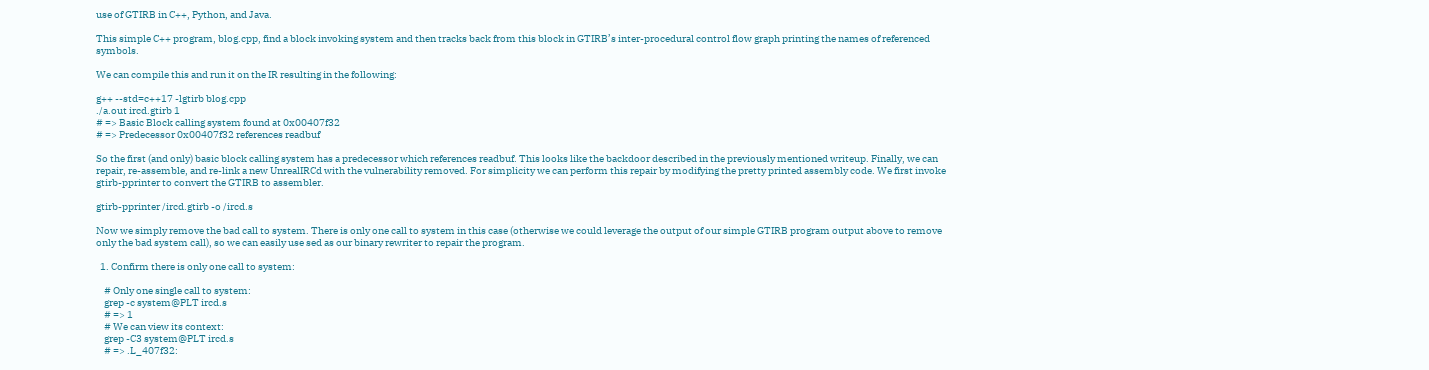use of GTIRB in C++, Python, and Java.

This simple C++ program, blog.cpp, find a block invoking system and then tracks back from this block in GTIRB’s inter-procedural control flow graph printing the names of referenced symbols.

We can compile this and run it on the IR resulting in the following:

g++ --std=c++17 -lgtirb blog.cpp
./a.out ircd.gtirb 1
# => Basic Block calling system found at 0x00407f32
# => Predecessor 0x00407f32 references readbuf

So the first (and only) basic block calling system has a predecessor which references readbuf. This looks like the backdoor described in the previously mentioned writeup. Finally, we can repair, re-assemble, and re-link a new UnrealIRCd with the vulnerability removed. For simplicity we can perform this repair by modifying the pretty printed assembly code. We first invoke gtirb-pprinter to convert the GTIRB to assembler.

gtirb-pprinter /ircd.gtirb -o /ircd.s

Now we simply remove the bad call to system. There is only one call to system in this case (otherwise we could leverage the output of our simple GTIRB program output above to remove only the bad system call), so we can easily use sed as our binary rewriter to repair the program.

  1. Confirm there is only one call to system:

    # Only one single call to system:
    grep -c system@PLT ircd.s
    # => 1
    # We can view its context:
    grep -C3 system@PLT ircd.s
    # => .L_407f32: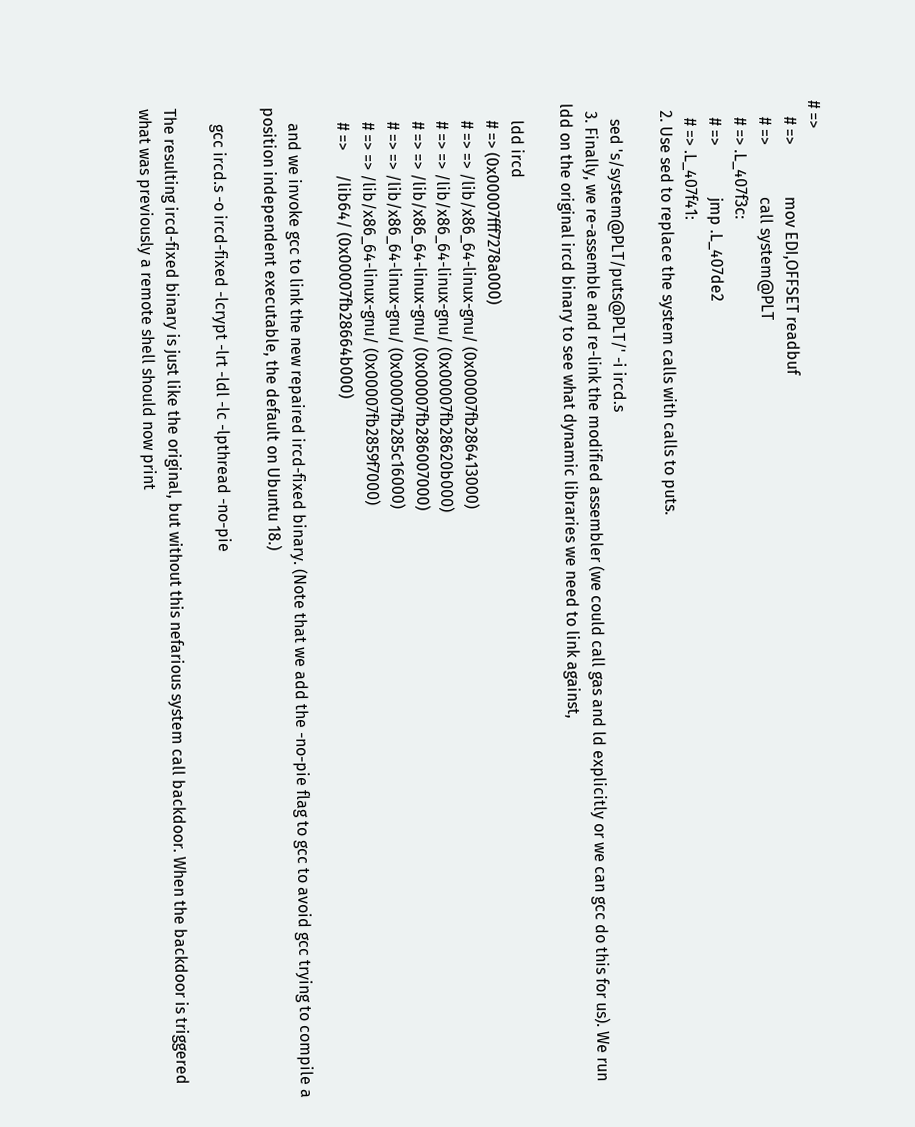# =>
    # =>             mov EDI,OFFSET readbuf
    # =>             call system@PLT
    # => .L_407f3c:
    # =>             jmp .L_407de2
    # => .L_407f41:
  2. Use sed to replace the system calls with calls to puts.

    sed 's/system@PLT/puts@PLT/' -i ircd.s
  3. Finally, we re-assemble and re-link the modified assembler (we could call gas and ld explicitly or we can gcc do this for us). We run ldd on the original ircd binary to see what dynamic libraries we need to link against,

    ldd ircd
    # => (0x00007fff7278a000)
    # => => /lib/x86_64-linux-gnu/ (0x00007fb286413000)
    # => => /lib/x86_64-linux-gnu/ (0x00007fb28620b000)
    # => => /lib/x86_64-linux-gnu/ (0x00007fb286007000)
    # => => /lib/x86_64-linux-gnu/ (0x00007fb285c16000)
    # => => /lib/x86_64-linux-gnu/ (0x00007fb2859f7000)
    # =>      /lib64/ (0x00007fb28664b000)

    and we invoke gcc to link the new repaired ircd-fixed binary. (Note that we add the -no-pie flag to gcc to avoid gcc trying to compile a position independent executable, the default on Ubuntu 18.)

    gcc ircd.s -o ircd-fixed -lcrypt -lrt -ldl -lc -lpthread -no-pie

The resulting ircd-fixed binary is just like the original, but without this nefarious system call backdoor. When the backdoor is triggered what was previously a remote shell should now print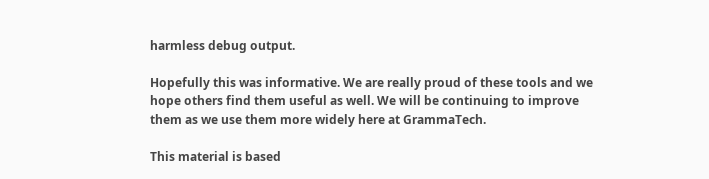harmless debug output.

Hopefully this was informative. We are really proud of these tools and we hope others find them useful as well. We will be continuing to improve them as we use them more widely here at GrammaTech.

This material is based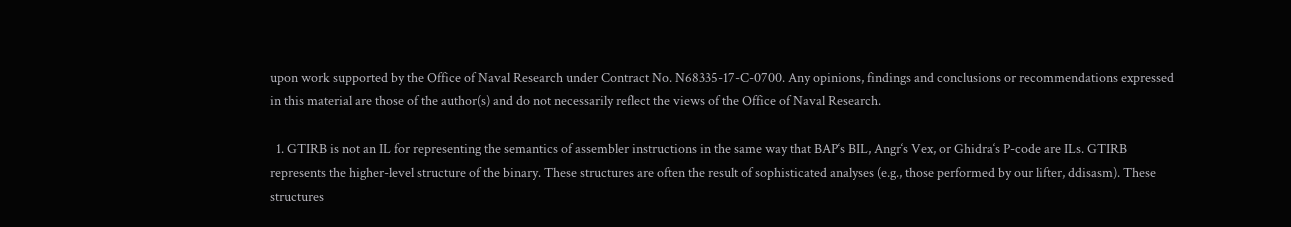upon work supported by the Office of Naval Research under Contract No. N68335-17-C-0700. Any opinions, findings and conclusions or recommendations expressed in this material are those of the author(s) and do not necessarily reflect the views of the Office of Naval Research.

  1. GTIRB is not an IL for representing the semantics of assembler instructions in the same way that BAP‘s BIL, Angr‘s Vex, or Ghidra‘s P-code are ILs. GTIRB represents the higher-level structure of the binary. These structures are often the result of sophisticated analyses (e.g., those performed by our lifter, ddisasm). These structures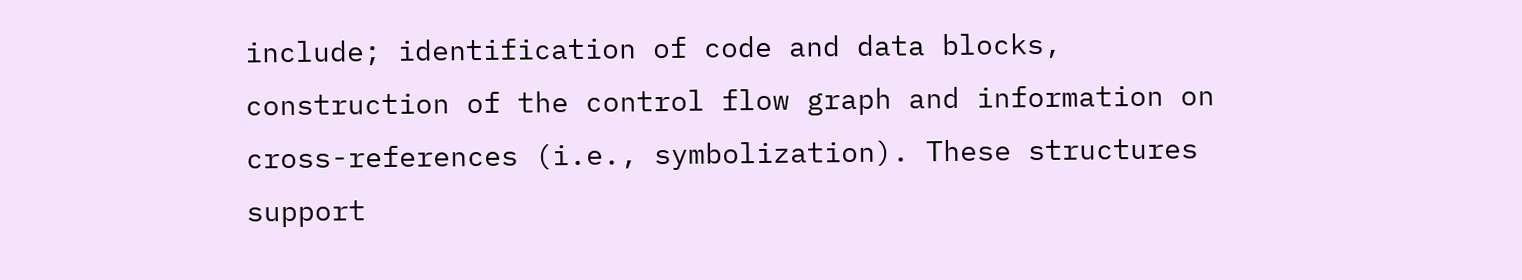include; identification of code and data blocks, construction of the control flow graph and information on cross-references (i.e., symbolization). These structures support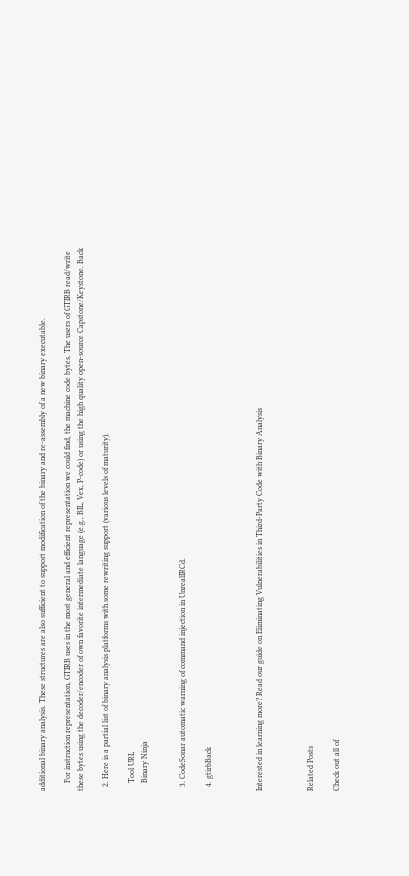additional binary analysis. These structures are also sufficient to support modification of the binary and re-assembly of a new binary executable.

    For instruction representation, GTIRB uses in the most general and efficient representation we could find, the machine code bytes. The users of GTIRB read/write these bytes using the decoder/encoder of own favorite intermediate language (e.g., BIL, Vex, P-code) or using the high quality open-source Capstone/Keystone. Back

  2. Here is a partial list of binary analysis platforms with some rewriting support (various levels of maturity).

    Tool URL
    Binary Ninja


  3. CodeSonar automatic warning of command injection in UnrealIRCd.

  4. gtirbBack



Interested in learning more? Read our guide on Eliminating Vulnerabilities in Third-Party Code with Binary Analysis



Related Posts

Check out all of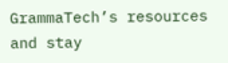GrammaTech’s resources and stay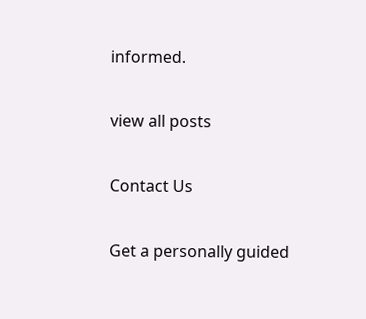informed.

view all posts

Contact Us

Get a personally guided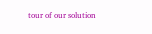tour of our solution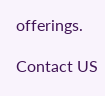offerings.

Contact US